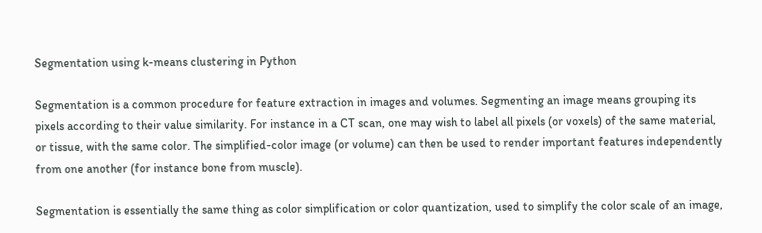Segmentation using k-means clustering in Python

Segmentation is a common procedure for feature extraction in images and volumes. Segmenting an image means grouping its pixels according to their value similarity. For instance in a CT scan, one may wish to label all pixels (or voxels) of the same material, or tissue, with the same color. The simplified-color image (or volume) can then be used to render important features independently from one another (for instance bone from muscle).

Segmentation is essentially the same thing as color simplification or color quantization, used to simplify the color scale of an image,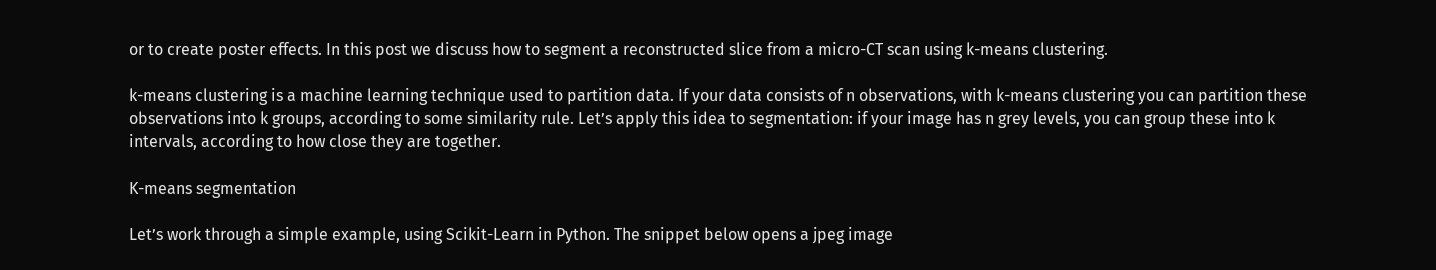or to create poster effects. In this post we discuss how to segment a reconstructed slice from a micro-CT scan using k-means clustering.

k-means clustering is a machine learning technique used to partition data. If your data consists of n observations, with k-means clustering you can partition these observations into k groups, according to some similarity rule. Let’s apply this idea to segmentation: if your image has n grey levels, you can group these into k intervals, according to how close they are together.

K-means segmentation

Let’s work through a simple example, using Scikit-Learn in Python. The snippet below opens a jpeg image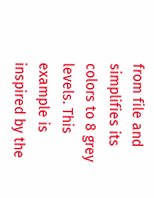from file and simplifies its colors to 8 grey levels. This example is inspired by the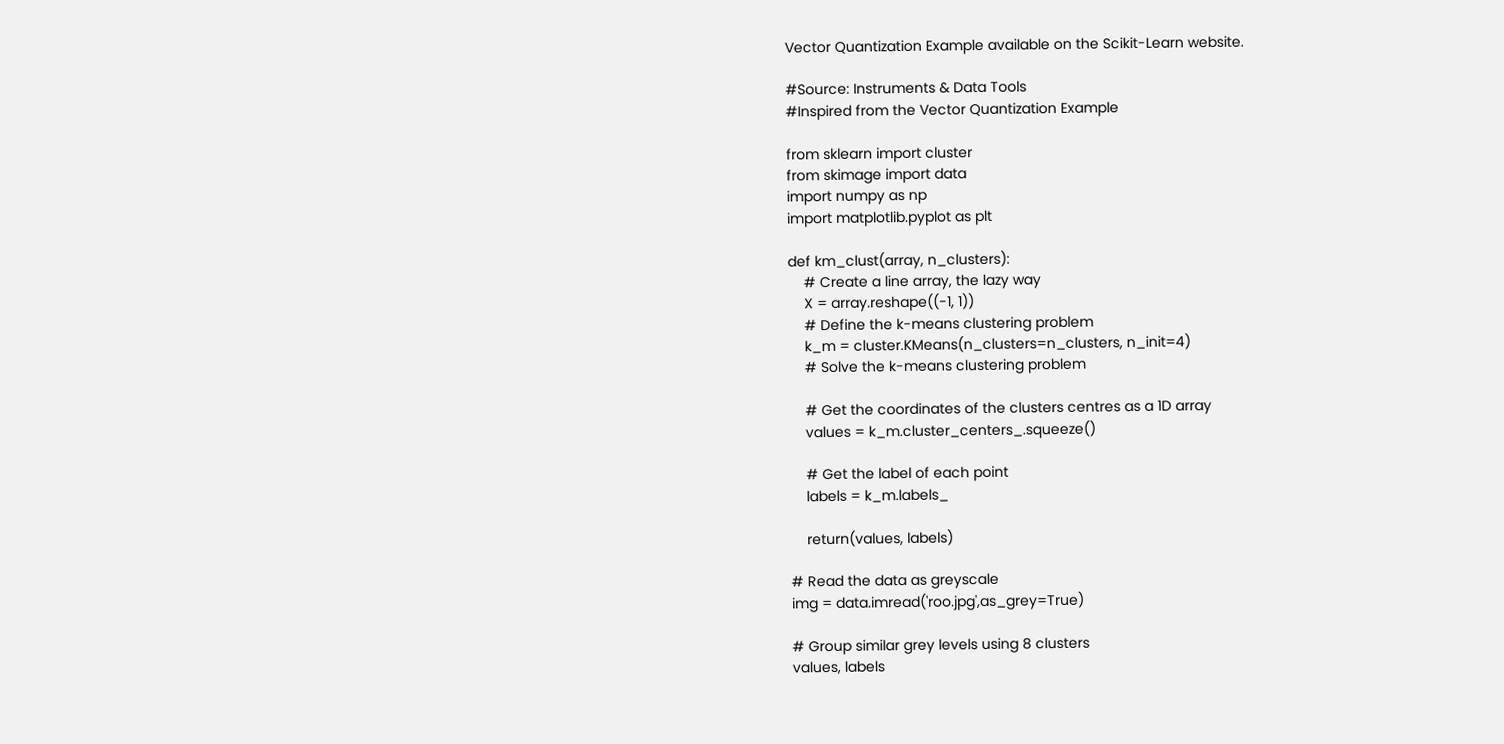Vector Quantization Example available on the Scikit-Learn website.

#Source: Instruments & Data Tools
#Inspired from the Vector Quantization Example

from sklearn import cluster
from skimage import data
import numpy as np
import matplotlib.pyplot as plt

def km_clust(array, n_clusters):
    # Create a line array, the lazy way
    X = array.reshape((-1, 1))
    # Define the k-means clustering problem
    k_m = cluster.KMeans(n_clusters=n_clusters, n_init=4)
    # Solve the k-means clustering problem

    # Get the coordinates of the clusters centres as a 1D array
    values = k_m.cluster_centers_.squeeze()

    # Get the label of each point
    labels = k_m.labels_

    return(values, labels)

# Read the data as greyscale
img = data.imread('roo.jpg',as_grey=True)

# Group similar grey levels using 8 clusters
values, labels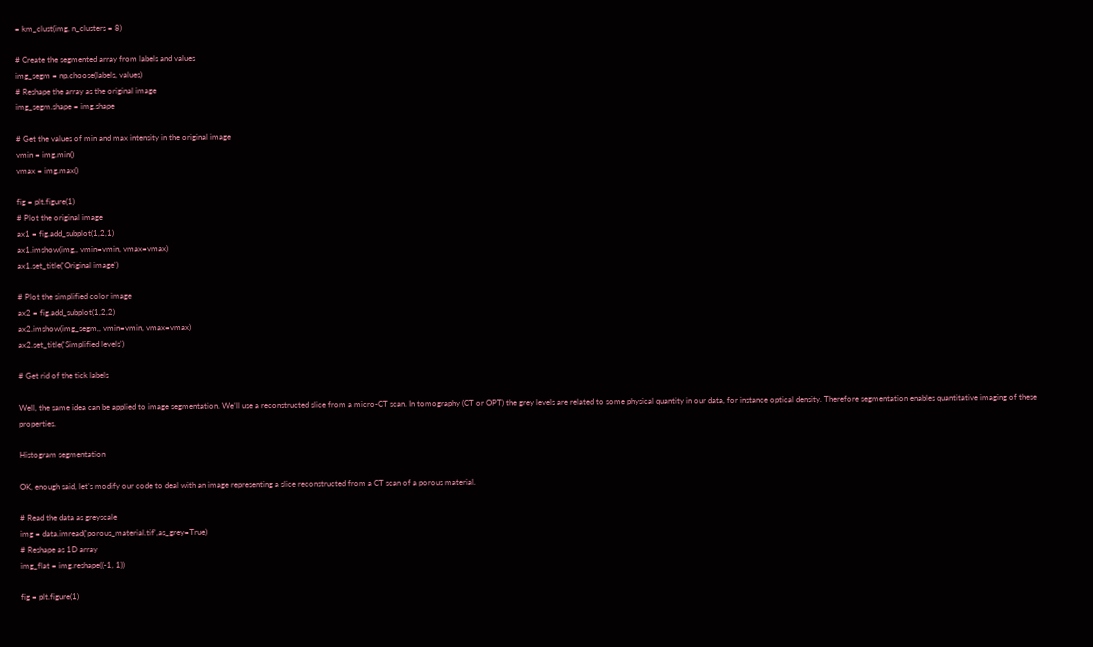= km_clust(img, n_clusters = 8)

# Create the segmented array from labels and values
img_segm = np.choose(labels, values)
# Reshape the array as the original image
img_segm.shape = img.shape

# Get the values of min and max intensity in the original image
vmin = img.min()
vmax = img.max()

fig = plt.figure(1)
# Plot the original image
ax1 = fig.add_subplot(1,2,1)
ax1.imshow(img,, vmin=vmin, vmax=vmax)
ax1.set_title('Original image')

# Plot the simplified color image
ax2 = fig.add_subplot(1,2,2)
ax2.imshow(img_segm,, vmin=vmin, vmax=vmax)
ax2.set_title('Simplified levels')

# Get rid of the tick labels

Well, the same idea can be applied to image segmentation. We’ll use a reconstructed slice from a micro-CT scan. In tomography (CT or OPT) the grey levels are related to some physical quantity in our data, for instance optical density. Therefore segmentation enables quantitative imaging of these properties.

Histogram segmentation

OK, enough said, let’s modify our code to deal with an image representing a slice reconstructed from a CT scan of a porous material.

# Read the data as greyscale
img = data.imread('porous_material.tif',as_grey=True)
# Reshape as 1D array
img_flat = img.reshape((-1, 1))

fig = plt.figure(1)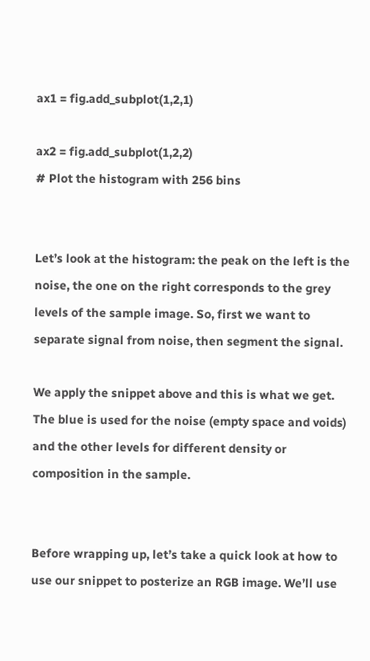ax1 = fig.add_subplot(1,2,1)

ax2 = fig.add_subplot(1,2,2)
# Plot the histogram with 256 bins


Let’s look at the histogram: the peak on the left is the noise, the one on the right corresponds to the grey levels of the sample image. So, first we want to separate signal from noise, then segment the signal.

We apply the snippet above and this is what we get. The blue is used for the noise (empty space and voids) and the other levels for different density or composition in the sample.


Before wrapping up, let’s take a quick look at how to use our snippet to posterize an RGB image. We’ll use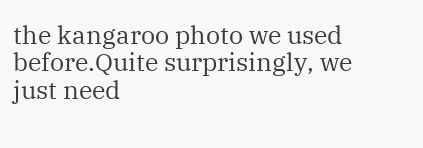the kangaroo photo we used before.Quite surprisingly, we just need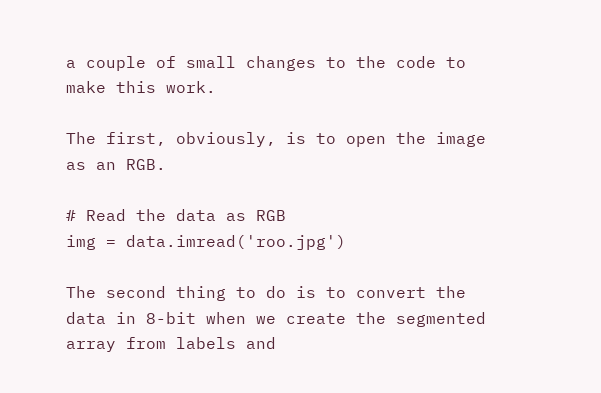a couple of small changes to the code to make this work.

The first, obviously, is to open the image as an RGB.

# Read the data as RGB
img = data.imread('roo.jpg')

The second thing to do is to convert the data in 8-bit when we create the segmented array from labels and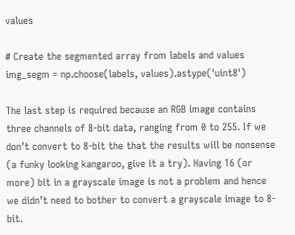values

# Create the segmented array from labels and values
img_segm = np.choose(labels, values).astype('uint8')

The last step is required because an RGB image contains three channels of 8-bit data, ranging from 0 to 255. If we don’t convert to 8-bit the that the results will be nonsense (a funky looking kangaroo, give it a try). Having 16 (or more) bit in a grayscale image is not a problem and hence we didn’t need to bother to convert a grayscale image to 8-bit.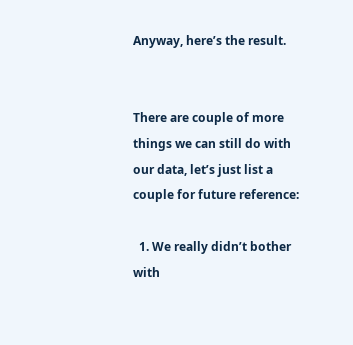Anyway, here’s the result.


There are couple of more things we can still do with our data, let’s just list a couple for future reference:

  1. We really didn’t bother with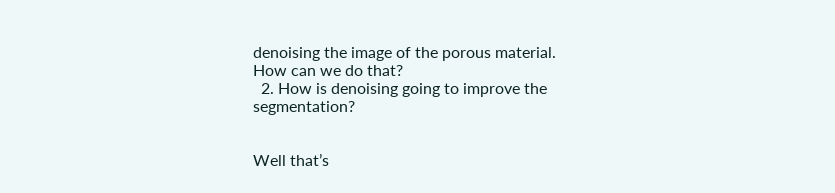denoising the image of the porous material. How can we do that?
  2. How is denoising going to improve the segmentation?


Well that’s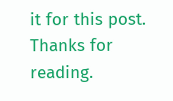it for this post. Thanks for reading.